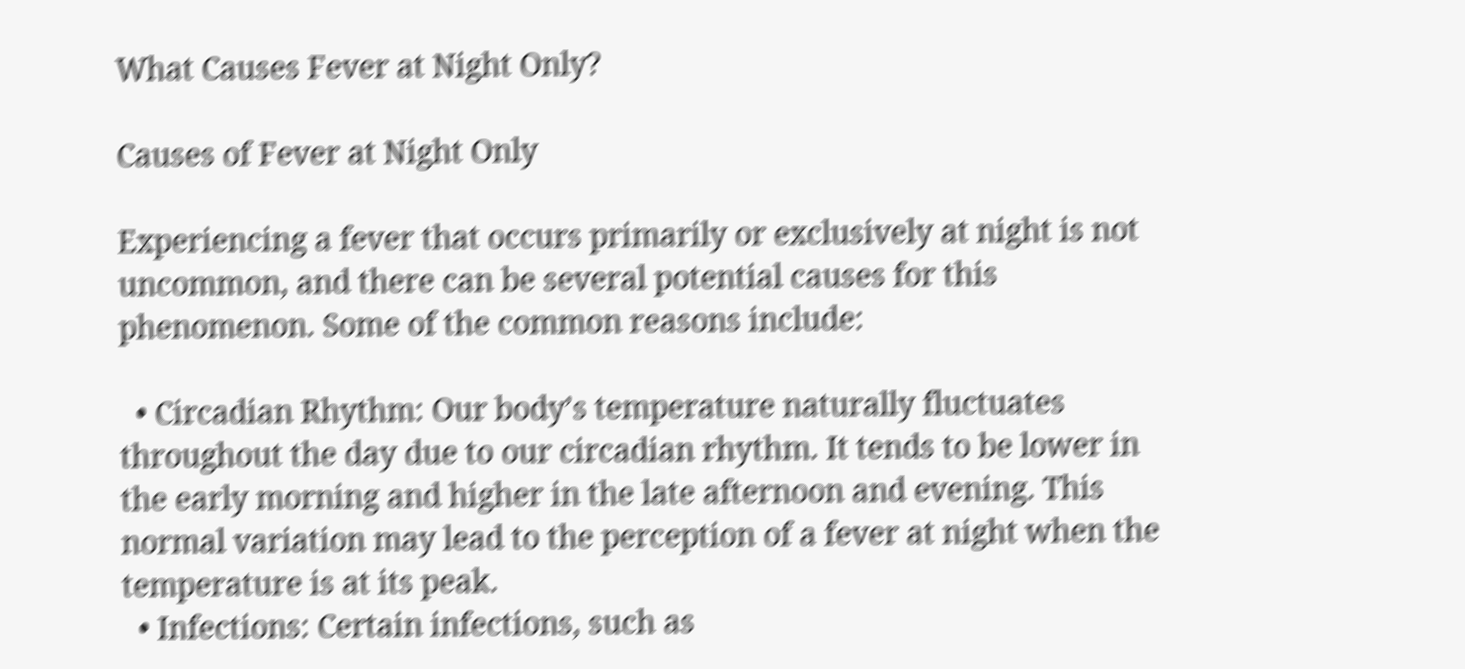What Causes Fever at Night Only?

Causes of Fever at Night Only

Experiencing a fever that occurs primarily or exclusively at night is not uncommon, and there can be several potential causes for this phenomenon. Some of the common reasons include:

  • Circadian Rhythm: Our body’s temperature naturally fluctuates throughout the day due to our circadian rhythm. It tends to be lower in the early morning and higher in the late afternoon and evening. This normal variation may lead to the perception of a fever at night when the temperature is at its peak.
  • Infections: Certain infections, such as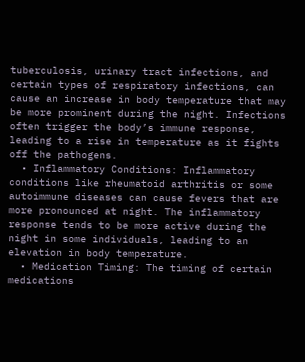tuberculosis, urinary tract infections, and certain types of respiratory infections, can cause an increase in body temperature that may be more prominent during the night. Infections often trigger the body’s immune response, leading to a rise in temperature as it fights off the pathogens.
  • Inflammatory Conditions: Inflammatory conditions like rheumatoid arthritis or some autoimmune diseases can cause fevers that are more pronounced at night. The inflammatory response tends to be more active during the night in some individuals, leading to an elevation in body temperature.
  • Medication Timing: The timing of certain medications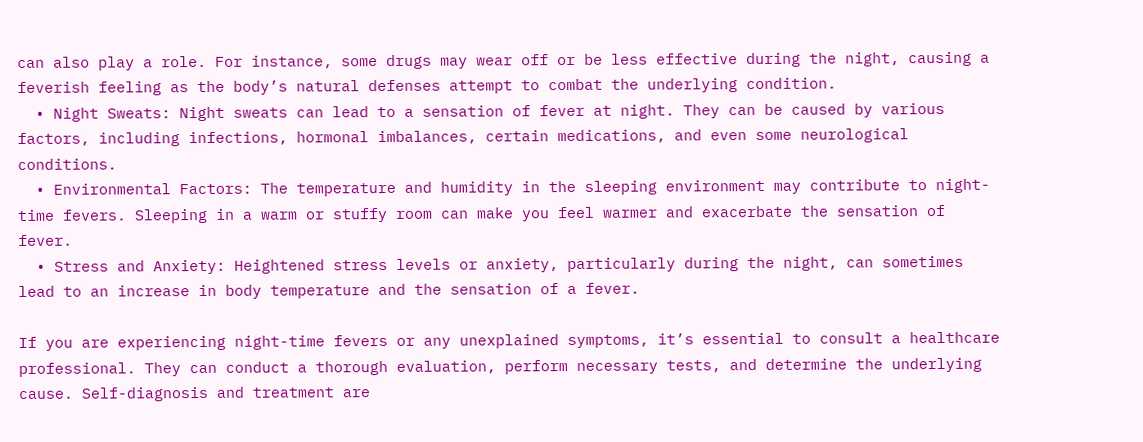can also play a role. For instance, some drugs may wear off or be less effective during the night, causing a feverish feeling as the body’s natural defenses attempt to combat the underlying condition.
  • Night Sweats: Night sweats can lead to a sensation of fever at night. They can be caused by various factors, including infections, hormonal imbalances, certain medications, and even some neurological conditions.
  • Environmental Factors: The temperature and humidity in the sleeping environment may contribute to night-time fevers. Sleeping in a warm or stuffy room can make you feel warmer and exacerbate the sensation of fever.
  • Stress and Anxiety: Heightened stress levels or anxiety, particularly during the night, can sometimes lead to an increase in body temperature and the sensation of a fever.

If you are experiencing night-time fevers or any unexplained symptoms, it’s essential to consult a healthcare professional. They can conduct a thorough evaluation, perform necessary tests, and determine the underlying cause. Self-diagnosis and treatment are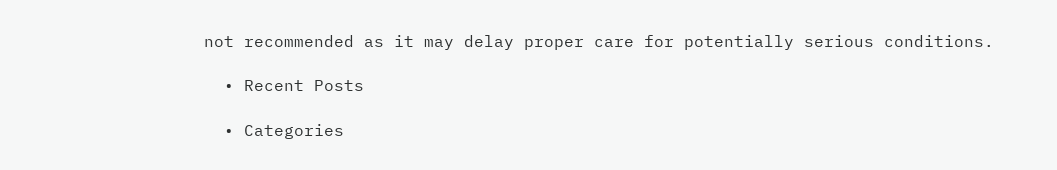not recommended as it may delay proper care for potentially serious conditions.

  • Recent Posts

  • Categories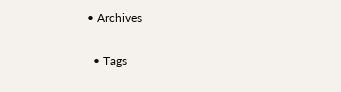• Archives

  • Tags